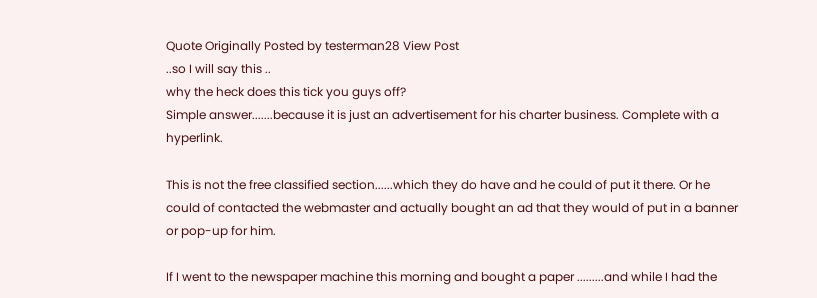Quote Originally Posted by testerman28 View Post
..so I will say this ..
why the heck does this tick you guys off?
Simple answer.......because it is just an advertisement for his charter business. Complete with a hyperlink.

This is not the free classified section......which they do have and he could of put it there. Or he could of contacted the webmaster and actually bought an ad that they would of put in a banner or pop-up for him.

If I went to the newspaper machine this morning and bought a paper .........and while I had the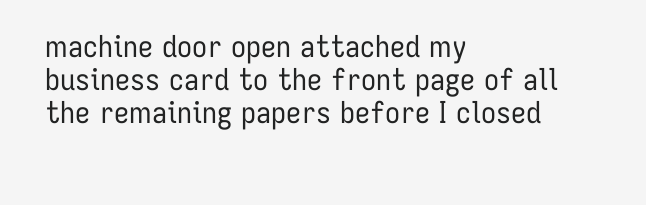machine door open attached my business card to the front page of all the remaining papers before I closed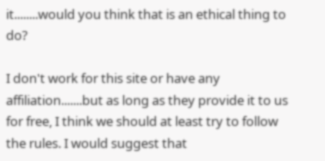it........would you think that is an ethical thing to do?

I don't work for this site or have any affiliation.......but as long as they provide it to us for free, I think we should at least try to follow the rules. I would suggest that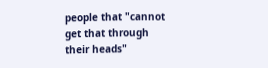people that "cannot get that through their heads"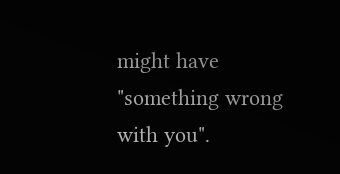might have "something wrong with you".